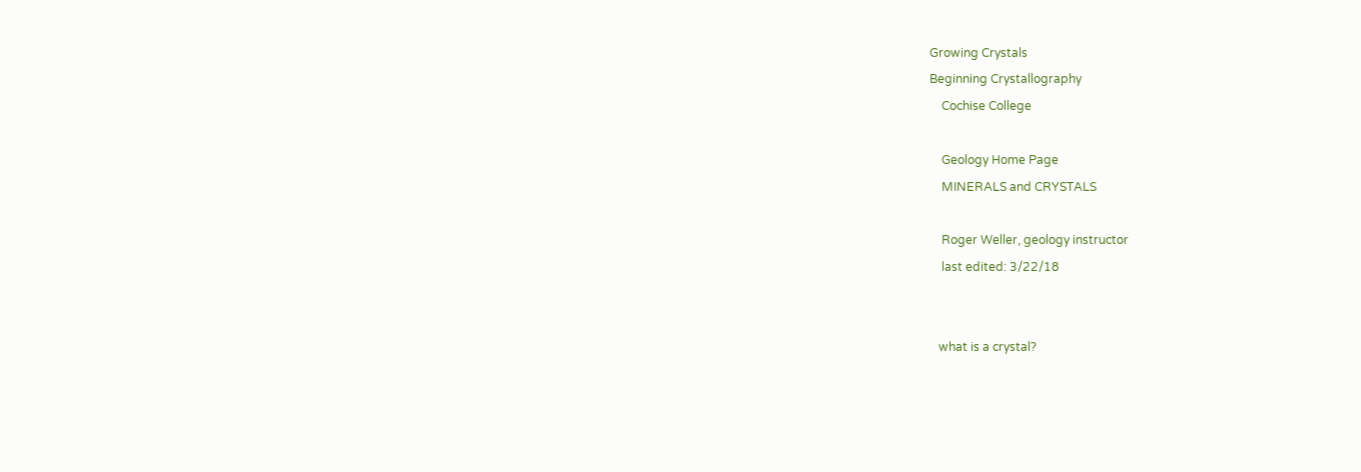Growing Crystals
Beginning Crystallography
    Cochise College

    Geology Home Page
    MINERALS and CRYSTALS

    Roger Weller, geology instructor
    last edited: 3/22/18


   what is a crystal?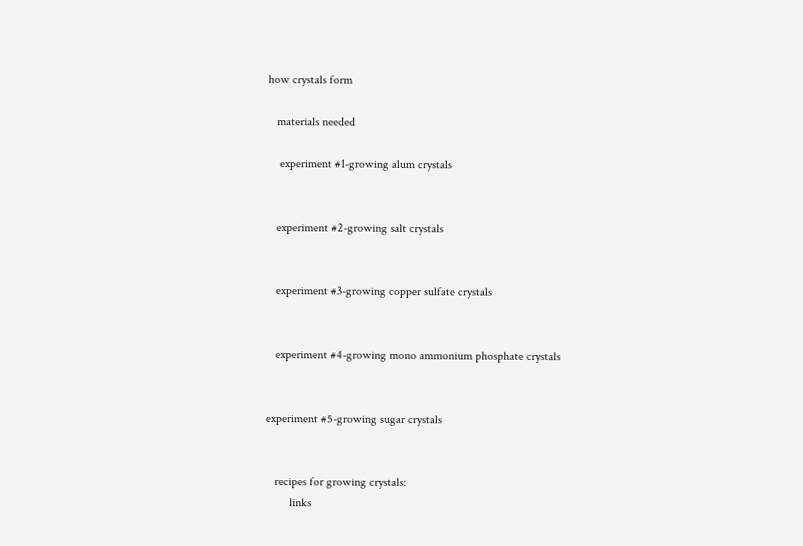how crystals form

   materials needed

    experiment #1-growing alum crystals


   experiment #2-growing salt crystals


   experiment #3-growing copper sulfate crystals


   experiment #4-growing mono ammonium phosphate crystals


experiment #5-growing sugar crystals


   recipes for growing crystals:
        links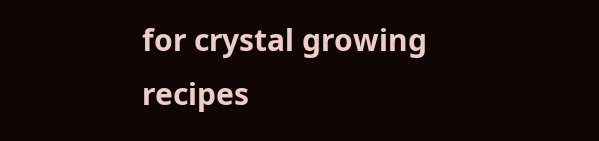for crystal growing recipes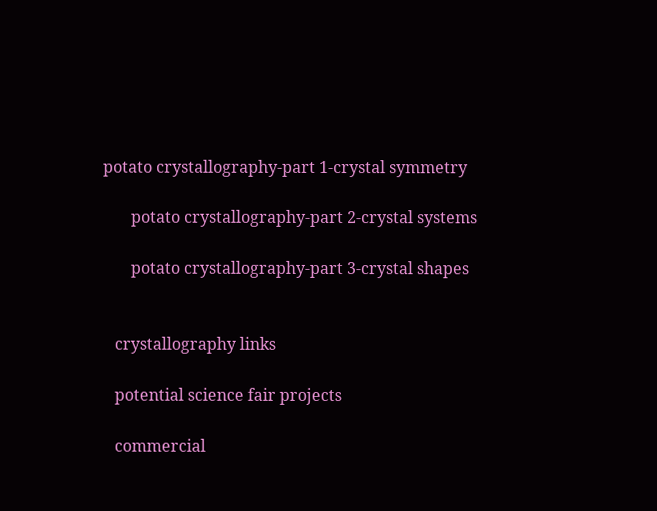potato crystallography-part 1-crystal symmetry

       potato crystallography-part 2-crystal systems

       potato crystallography-part 3-crystal shapes


   crystallography links

   potential science fair projects

   commercial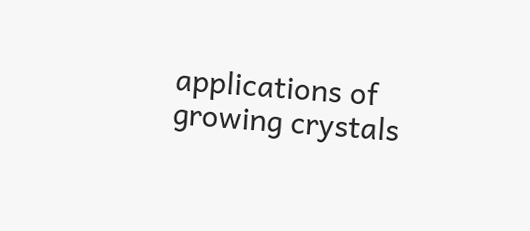applications of growing crystals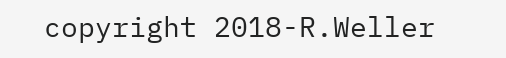copyright 2018-R.Weller